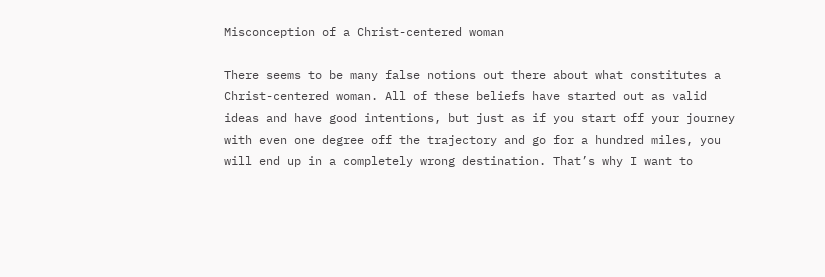Misconception of a Christ-centered woman

There seems to be many false notions out there about what constitutes a Christ-centered woman. All of these beliefs have started out as valid ideas and have good intentions, but just as if you start off your journey with even one degree off the trajectory and go for a hundred miles, you will end up in a completely wrong destination. That’s why I want to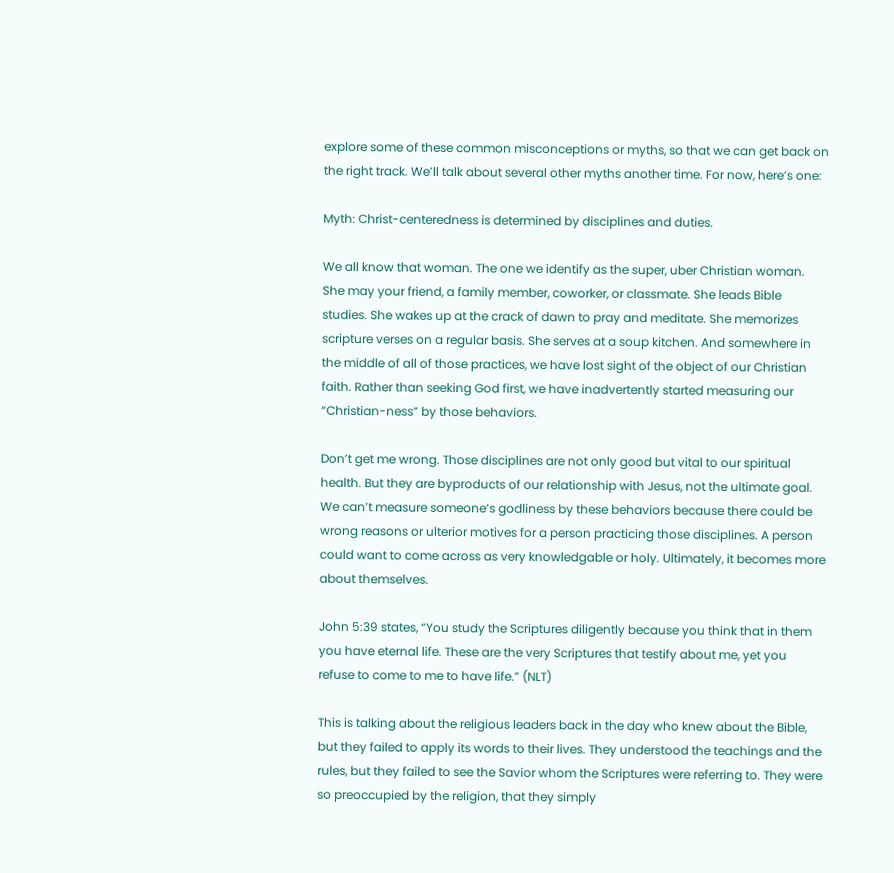explore some of these common misconceptions or myths, so that we can get back on the right track. We’ll talk about several other myths another time. For now, here’s one:

Myth: Christ-centeredness is determined by disciplines and duties.

We all know that woman. The one we identify as the super, uber Christian woman. She may your friend, a family member, coworker, or classmate. She leads Bible studies. She wakes up at the crack of dawn to pray and meditate. She memorizes scripture verses on a regular basis. She serves at a soup kitchen. And somewhere in the middle of all of those practices, we have lost sight of the object of our Christian faith. Rather than seeking God first, we have inadvertently started measuring our “Christian-ness” by those behaviors.

Don’t get me wrong. Those disciplines are not only good but vital to our spiritual health. But they are byproducts of our relationship with Jesus, not the ultimate goal. We can’t measure someone’s godliness by these behaviors because there could be wrong reasons or ulterior motives for a person practicing those disciplines. A person could want to come across as very knowledgable or holy. Ultimately, it becomes more about themselves.

John 5:39 states, “You study the Scriptures diligently because you think that in them you have eternal life. These are the very Scriptures that testify about me, yet you refuse to come to me to have life.” (NLT)

This is talking about the religious leaders back in the day who knew about the Bible, but they failed to apply its words to their lives. They understood the teachings and the rules, but they failed to see the Savior whom the Scriptures were referring to. They were so preoccupied by the religion, that they simply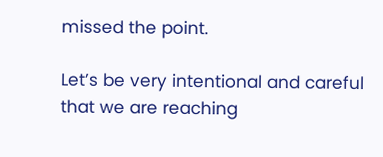missed the point.

Let’s be very intentional and careful that we are reaching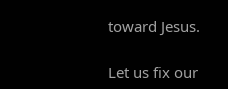toward Jesus.

Let us fix our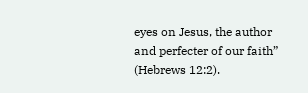eyes on Jesus, the author and perfecter of our faith” (Hebrews 12:2).